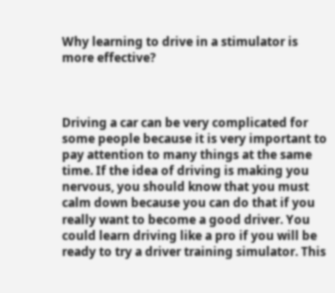Why learning to drive in a stimulator is more effective?



Driving a car can be very complicated for some people because it is very important to pay attention to many things at the same time. If the idea of driving is making you nervous, you should know that you must calm down because you can do that if you really want to become a good driver. You could learn driving like a pro if you will be ready to try a driver training simulator. This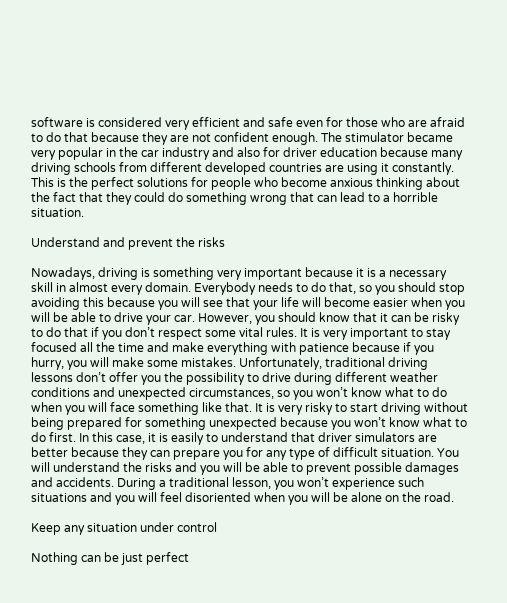software is considered very efficient and safe even for those who are afraid to do that because they are not confident enough. The stimulator became very popular in the car industry and also for driver education because many driving schools from different developed countries are using it constantly. This is the perfect solutions for people who become anxious thinking about the fact that they could do something wrong that can lead to a horrible situation.

Understand and prevent the risks

Nowadays, driving is something very important because it is a necessary skill in almost every domain. Everybody needs to do that, so you should stop avoiding this because you will see that your life will become easier when you will be able to drive your car. However, you should know that it can be risky to do that if you don’t respect some vital rules. It is very important to stay focused all the time and make everything with patience because if you hurry, you will make some mistakes. Unfortunately, traditional driving lessons don’t offer you the possibility to drive during different weather conditions and unexpected circumstances, so you won’t know what to do when you will face something like that. It is very risky to start driving without being prepared for something unexpected because you won’t know what to do first. In this case, it is easily to understand that driver simulators are better because they can prepare you for any type of difficult situation. You will understand the risks and you will be able to prevent possible damages and accidents. During a traditional lesson, you won’t experience such situations and you will feel disoriented when you will be alone on the road.

Keep any situation under control

Nothing can be just perfect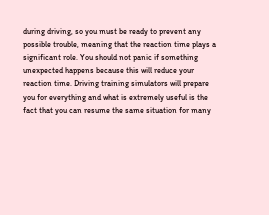during driving, so you must be ready to prevent any possible trouble, meaning that the reaction time plays a significant role. You should not panic if something unexpected happens because this will reduce your reaction time. Driving training simulators will prepare you for everything and what is extremely useful is the fact that you can resume the same situation for many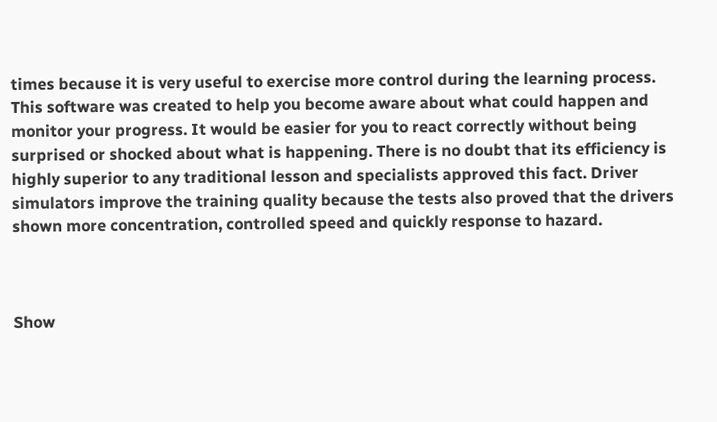times because it is very useful to exercise more control during the learning process. This software was created to help you become aware about what could happen and monitor your progress. It would be easier for you to react correctly without being surprised or shocked about what is happening. There is no doubt that its efficiency is highly superior to any traditional lesson and specialists approved this fact. Driver simulators improve the training quality because the tests also proved that the drivers shown more concentration, controlled speed and quickly response to hazard.



Show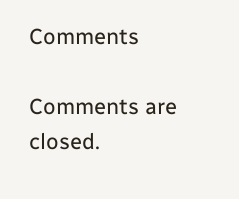Comments

Comments are closed.